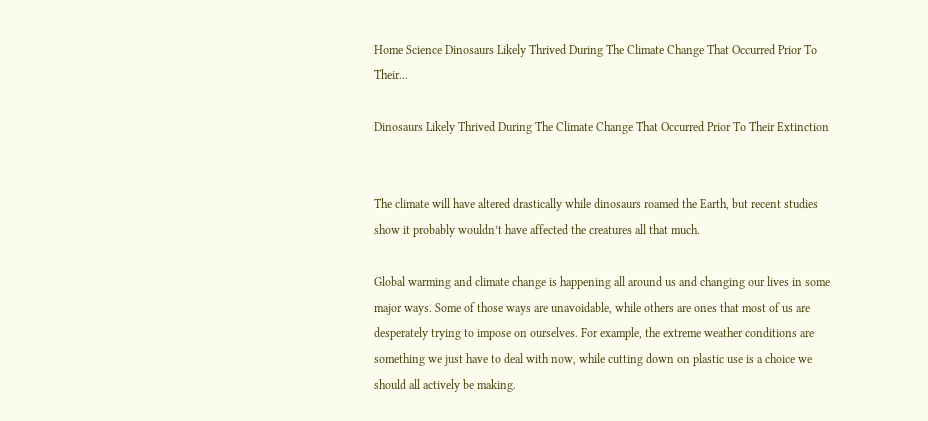Home Science Dinosaurs Likely Thrived During The Climate Change That Occurred Prior To Their...

Dinosaurs Likely Thrived During The Climate Change That Occurred Prior To Their Extinction


The climate will have altered drastically while dinosaurs roamed the Earth, but recent studies show it probably wouldn’t have affected the creatures all that much.

Global warming and climate change is happening all around us and changing our lives in some major ways. Some of those ways are unavoidable, while others are ones that most of us are desperately trying to impose on ourselves. For example, the extreme weather conditions are something we just have to deal with now, while cutting down on plastic use is a choice we should all actively be making.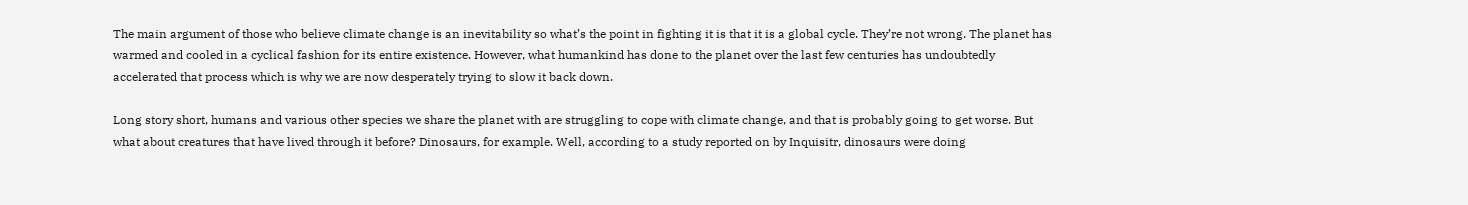The main argument of those who believe climate change is an inevitability so what’s the point in fighting it is that it is a global cycle. They’re not wrong. The planet has warmed and cooled in a cyclical fashion for its entire existence. However, what humankind has done to the planet over the last few centuries has undoubtedly accelerated that process which is why we are now desperately trying to slow it back down.

Long story short, humans and various other species we share the planet with are struggling to cope with climate change, and that is probably going to get worse. But what about creatures that have lived through it before? Dinosaurs, for example. Well, according to a study reported on by Inquisitr, dinosaurs were doing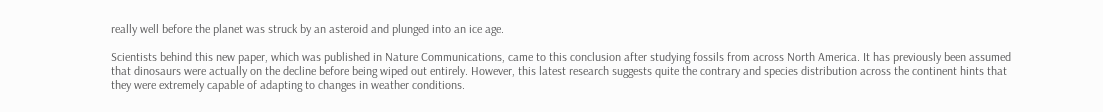really well before the planet was struck by an asteroid and plunged into an ice age.

Scientists behind this new paper, which was published in Nature Communications, came to this conclusion after studying fossils from across North America. It has previously been assumed that dinosaurs were actually on the decline before being wiped out entirely. However, this latest research suggests quite the contrary and species distribution across the continent hints that they were extremely capable of adapting to changes in weather conditions.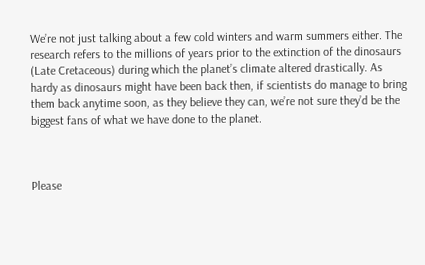We’re not just talking about a few cold winters and warm summers either. The research refers to the millions of years prior to the extinction of the dinosaurs (Late Cretaceous) during which the planet’s climate altered drastically. As hardy as dinosaurs might have been back then, if scientists do manage to bring them back anytime soon, as they believe they can, we’re not sure they’d be the biggest fans of what we have done to the planet.



Please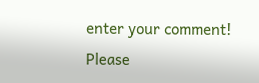enter your comment!
Please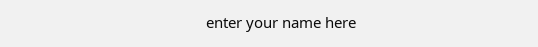enter your name here